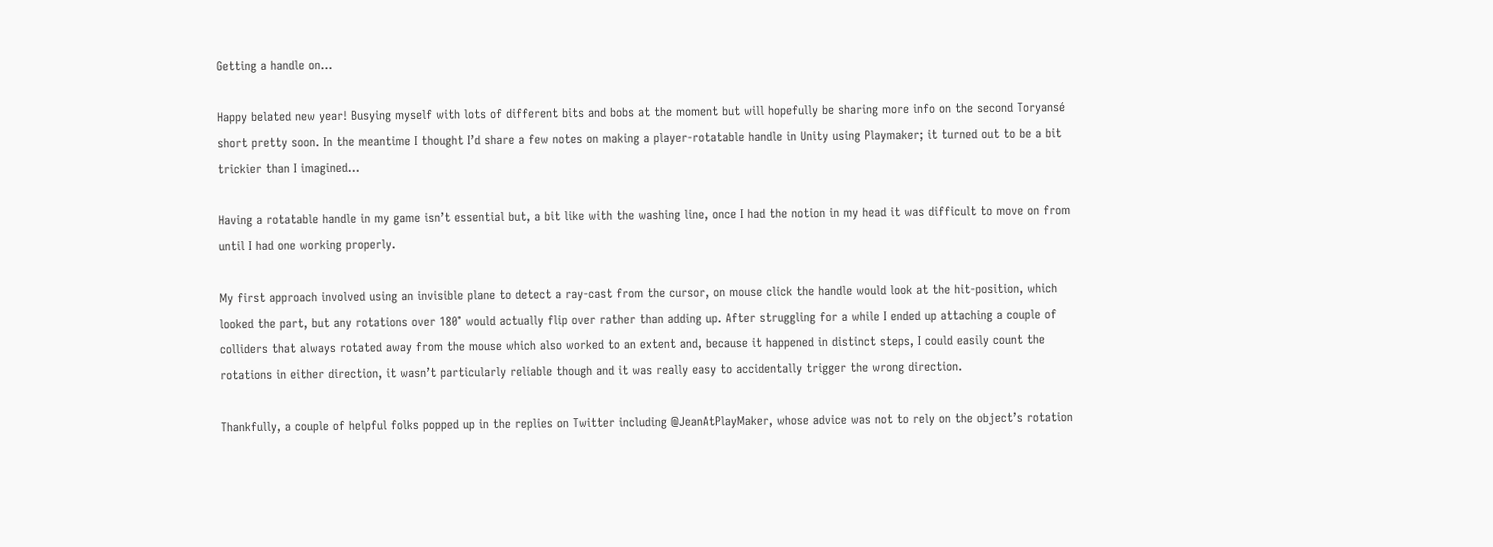Getting a handle on…

Happy belated new year! Busying myself with lots of different bits and bobs at the moment but will hopefully be sharing more info on the second Toryansé short pretty soon. In the meantime I thought I’d share a few notes on making a player-rotatable handle in Unity using Playmaker; it turned out to be a bit trickier than I imagined…

Having a rotatable handle in my game isn’t essential but, a bit like with the washing line, once I had the notion in my head it was difficult to move on from until I had one working properly.

My first approach involved using an invisible plane to detect a ray-cast from the cursor, on mouse click the handle would look at the hit-position, which looked the part, but any rotations over 180° would actually flip over rather than adding up. After struggling for a while I ended up attaching a couple of colliders that always rotated away from the mouse which also worked to an extent and, because it happened in distinct steps, I could easily count the rotations in either direction, it wasn’t particularly reliable though and it was really easy to accidentally trigger the wrong direction.

Thankfully, a couple of helpful folks popped up in the replies on Twitter including @JeanAtPlayMaker, whose advice was not to rely on the object’s rotation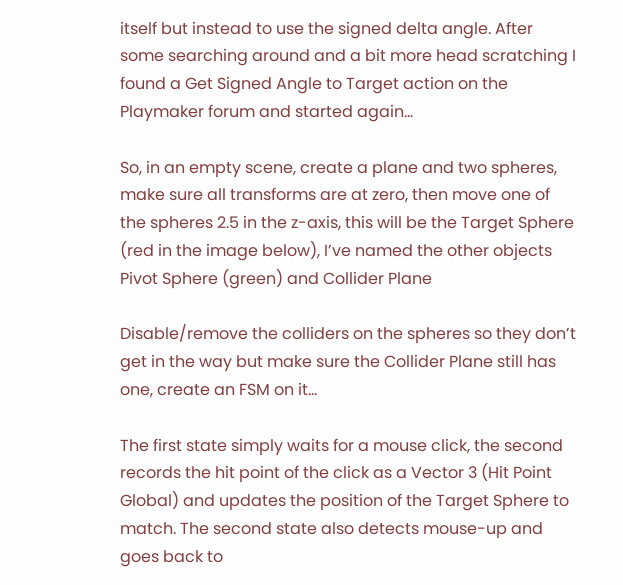itself but instead to use the signed delta angle. After some searching around and a bit more head scratching I found a Get Signed Angle to Target action on the Playmaker forum and started again…

So, in an empty scene, create a plane and two spheres, make sure all transforms are at zero, then move one of the spheres 2.5 in the z-axis, this will be the Target Sphere (red in the image below), I’ve named the other objects Pivot Sphere (green) and Collider Plane

Disable/remove the colliders on the spheres so they don’t get in the way but make sure the Collider Plane still has one, create an FSM on it…

The first state simply waits for a mouse click, the second records the hit point of the click as a Vector 3 (Hit Point Global) and updates the position of the Target Sphere to match. The second state also detects mouse-up and goes back to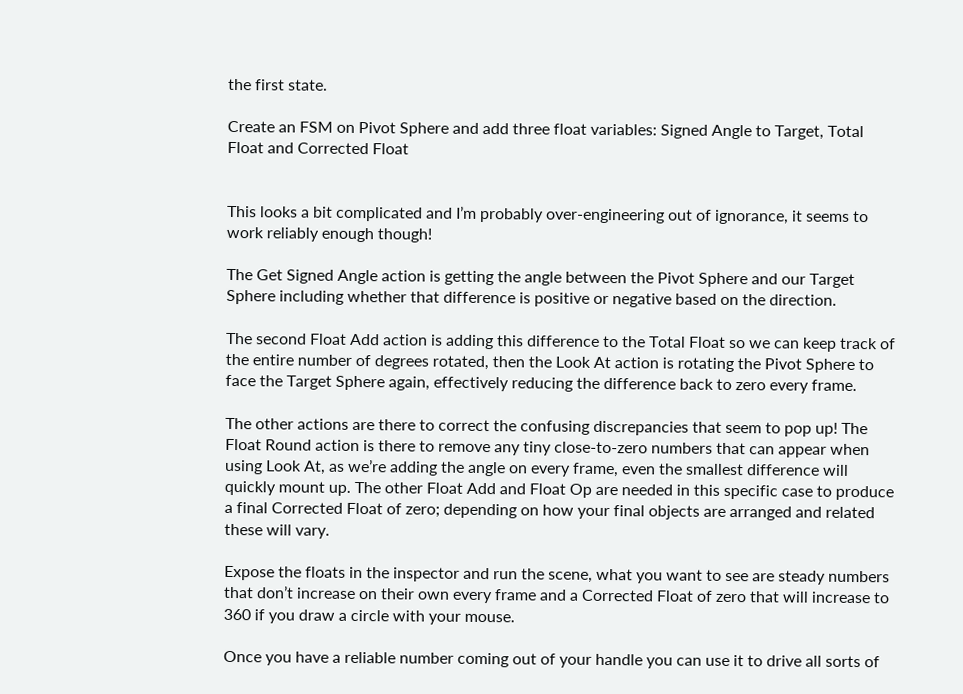the first state.

Create an FSM on Pivot Sphere and add three float variables: Signed Angle to Target, Total Float and Corrected Float


This looks a bit complicated and I’m probably over-engineering out of ignorance, it seems to work reliably enough though!

The Get Signed Angle action is getting the angle between the Pivot Sphere and our Target Sphere including whether that difference is positive or negative based on the direction.

The second Float Add action is adding this difference to the Total Float so we can keep track of the entire number of degrees rotated, then the Look At action is rotating the Pivot Sphere to face the Target Sphere again, effectively reducing the difference back to zero every frame.

The other actions are there to correct the confusing discrepancies that seem to pop up! The Float Round action is there to remove any tiny close-to-zero numbers that can appear when using Look At, as we’re adding the angle on every frame, even the smallest difference will quickly mount up. The other Float Add and Float Op are needed in this specific case to produce a final Corrected Float of zero; depending on how your final objects are arranged and related these will vary.

Expose the floats in the inspector and run the scene, what you want to see are steady numbers that don’t increase on their own every frame and a Corrected Float of zero that will increase to 360 if you draw a circle with your mouse.

Once you have a reliable number coming out of your handle you can use it to drive all sorts of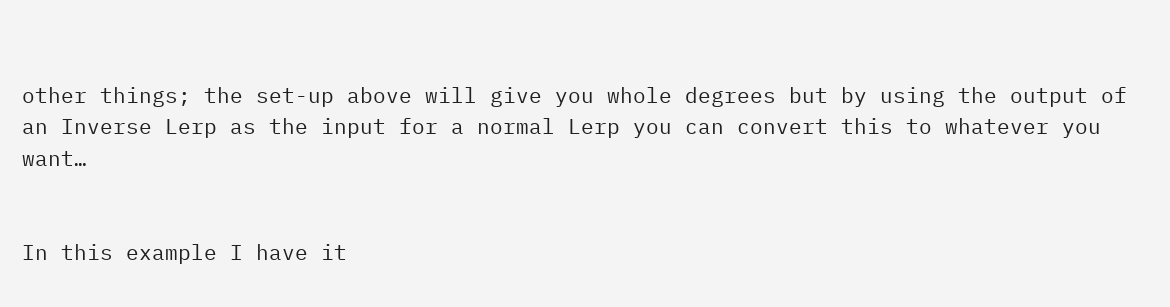other things; the set-up above will give you whole degrees but by using the output of an Inverse Lerp as the input for a normal Lerp you can convert this to whatever you want…


In this example I have it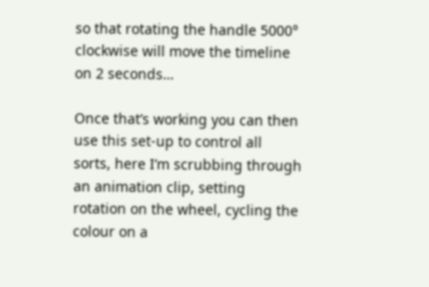so that rotating the handle 5000° clockwise will move the timeline on 2 seconds…

Once that’s working you can then use this set-up to control all sorts, here I’m scrubbing through an animation clip, setting rotation on the wheel, cycling the colour on a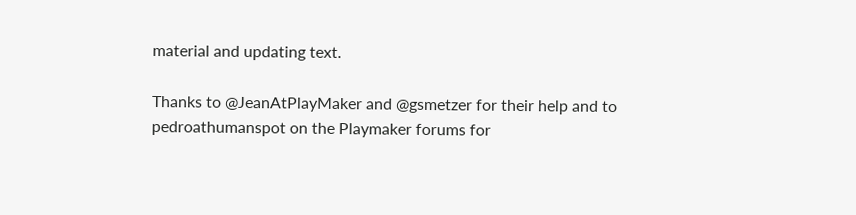material and updating text.

Thanks to @JeanAtPlayMaker and @gsmetzer for their help and to pedroathumanspot on the Playmaker forums for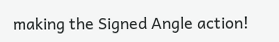making the Signed Angle action!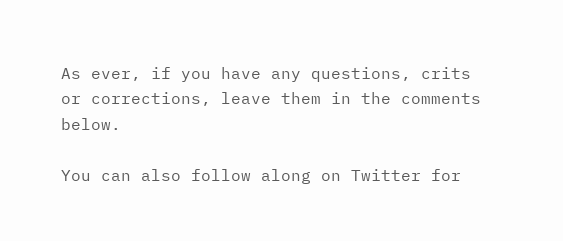As ever, if you have any questions, crits or corrections, leave them in the comments below.

You can also follow along on Twitter for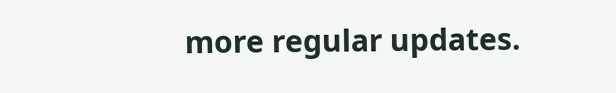more regular updates.